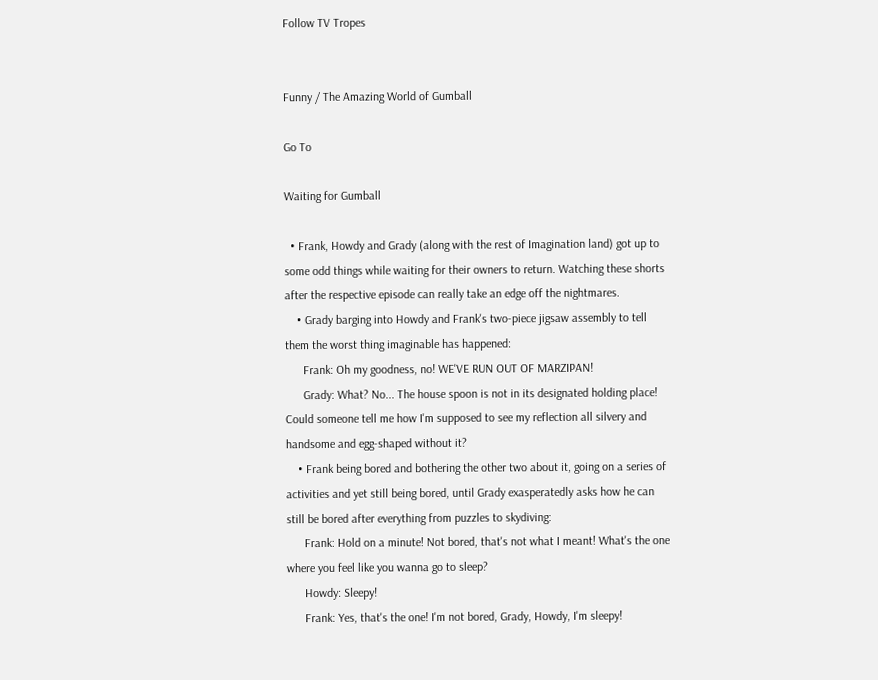Follow TV Tropes


Funny / The Amazing World of Gumball

Go To

Waiting for Gumball

  • Frank, Howdy and Grady (along with the rest of Imagination land) got up to some odd things while waiting for their owners to return. Watching these shorts after the respective episode can really take an edge off the nightmares.
    • Grady barging into Howdy and Frank's two-piece jigsaw assembly to tell them the worst thing imaginable has happened:
      Frank: Oh my goodness, no! WE'VE RUN OUT OF MARZIPAN!
      Grady: What? No... The house spoon is not in its designated holding place! Could someone tell me how I'm supposed to see my reflection all silvery and handsome and egg-shaped without it?
    • Frank being bored and bothering the other two about it, going on a series of activities and yet still being bored, until Grady exasperatedly asks how he can still be bored after everything from puzzles to skydiving:
      Frank: Hold on a minute! Not bored, that's not what I meant! What's the one where you feel like you wanna go to sleep?
      Howdy: Sleepy!
      Frank: Yes, that's the one! I'm not bored, Grady, Howdy, I'm sleepy!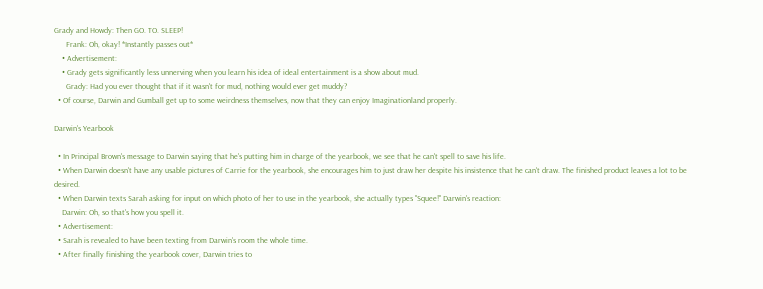Grady and Howdy: Then GO. TO. SLEEP!
      Frank: Oh, okay! *Instantly passes out*
    • Advertisement:
    • Grady gets significantly less unnerving when you learn his idea of ideal entertainment is a show about mud.
      Grady: Had you ever thought that if it wasn't for mud, nothing would ever get muddy?
  • Of course, Darwin and Gumball get up to some weirdness themselves, now that they can enjoy Imaginationland properly.

Darwin's Yearbook

  • In Principal Brown's message to Darwin saying that he's putting him in charge of the yearbook, we see that he can't spell to save his life.
  • When Darwin doesn't have any usable pictures of Carrie for the yearbook, she encourages him to just draw her despite his insistence that he can't draw. The finished product leaves a lot to be desired.
  • When Darwin texts Sarah asking for input on which photo of her to use in the yearbook, she actually types "Squee!" Darwin's reaction:
    Darwin: Oh, so that's how you spell it.
  • Advertisement:
  • Sarah is revealed to have been texting from Darwin's room the whole time.
  • After finally finishing the yearbook cover, Darwin tries to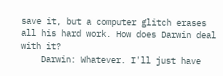save it, but a computer glitch erases all his hard work. How does Darwin deal with it?
    Darwin: Whatever. I'll just have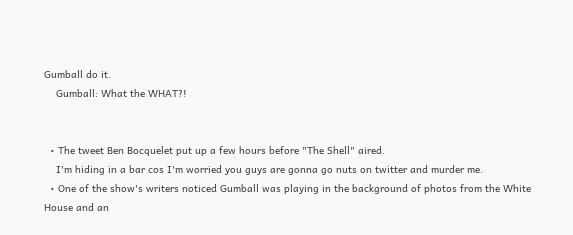Gumball do it.
    Gumball: What the WHAT?!


  • The tweet Ben Bocquelet put up a few hours before "The Shell" aired.
    I'm hiding in a bar cos I'm worried you guys are gonna go nuts on twitter and murder me.
  • One of the show's writers noticed Gumball was playing in the background of photos from the White House and an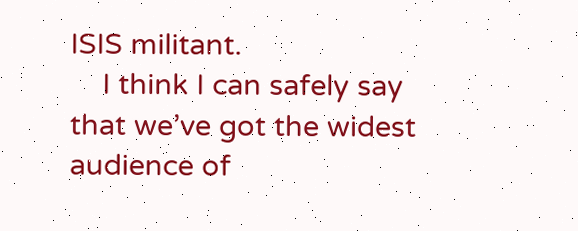ISIS militant.
    I think I can safely say that we’ve got the widest audience of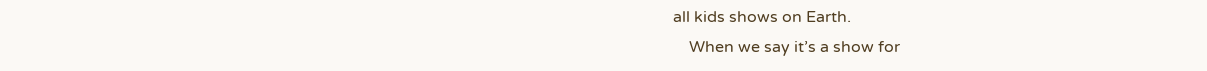all kids shows on Earth.
    When we say it’s a show for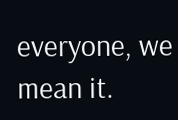everyone, we mean it.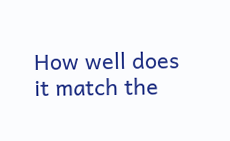How well does it match the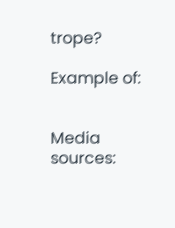trope?

Example of:


Media sources: